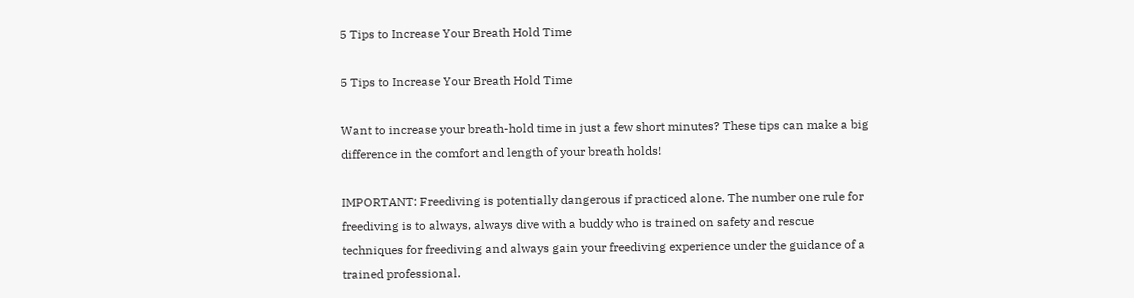5 Tips to Increase Your Breath Hold Time

5 Tips to Increase Your Breath Hold Time

Want to increase your breath-hold time in just a few short minutes? These tips can make a big difference in the comfort and length of your breath holds!

IMPORTANT: Freediving is potentially dangerous if practiced alone. The number one rule for freediving is to always, always dive with a buddy who is trained on safety and rescue techniques for freediving and always gain your freediving experience under the guidance of a trained professional.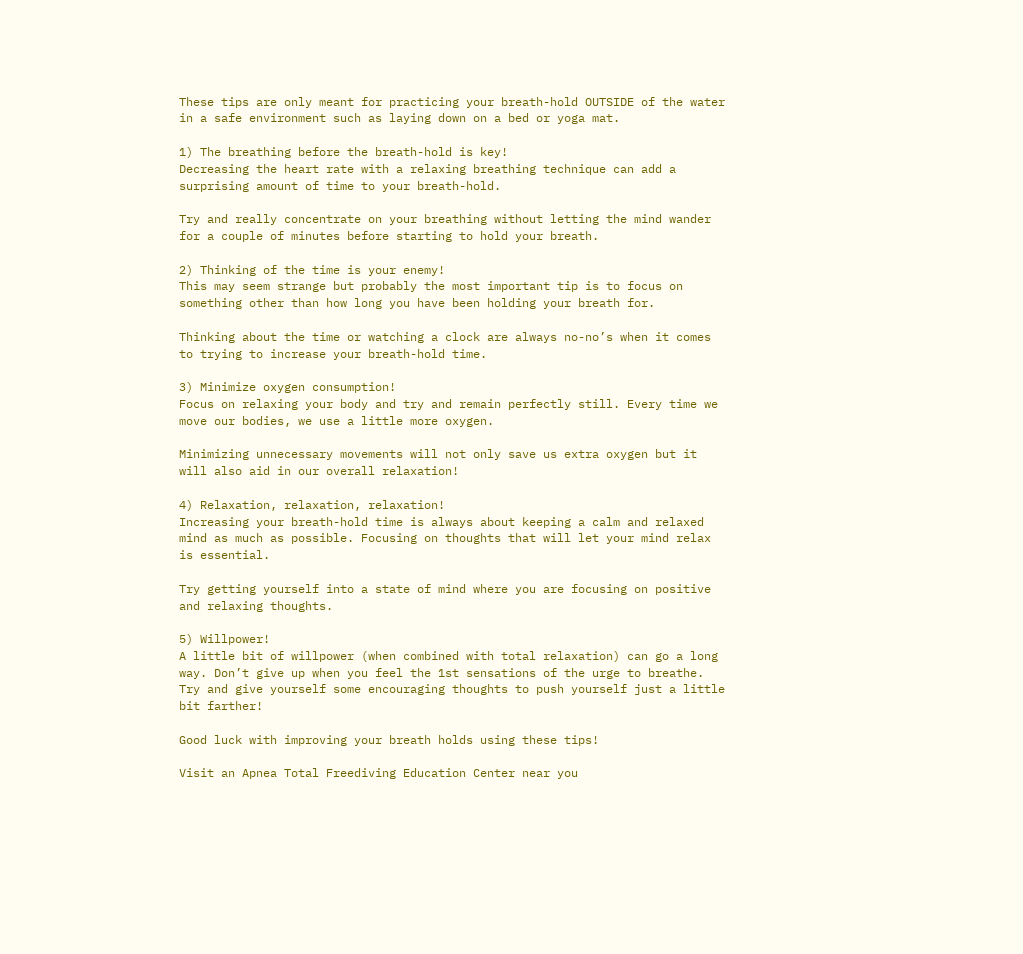These tips are only meant for practicing your breath-hold OUTSIDE of the water in a safe environment such as laying down on a bed or yoga mat.

1) The breathing before the breath-hold is key!
Decreasing the heart rate with a relaxing breathing technique can add a surprising amount of time to your breath-hold.

Try and really concentrate on your breathing without letting the mind wander for a couple of minutes before starting to hold your breath.

2) Thinking of the time is your enemy!
This may seem strange but probably the most important tip is to focus on something other than how long you have been holding your breath for.

Thinking about the time or watching a clock are always no-no’s when it comes to trying to increase your breath-hold time.

3) Minimize oxygen consumption!
Focus on relaxing your body and try and remain perfectly still. Every time we move our bodies, we use a little more oxygen.

Minimizing unnecessary movements will not only save us extra oxygen but it will also aid in our overall relaxation!

4) Relaxation, relaxation, relaxation!
Increasing your breath-hold time is always about keeping a calm and relaxed mind as much as possible. Focusing on thoughts that will let your mind relax is essential.

Try getting yourself into a state of mind where you are focusing on positive and relaxing thoughts.

5) Willpower!
A little bit of willpower (when combined with total relaxation) can go a long way. Don’t give up when you feel the 1st sensations of the urge to breathe. Try and give yourself some encouraging thoughts to push yourself just a little bit farther!

Good luck with improving your breath holds using these tips!

Visit an Apnea Total Freediving Education Center near you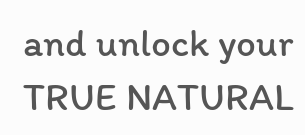and unlock your TRUE NATURAL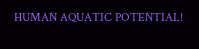HUMAN AQUATIC POTENTIAL!